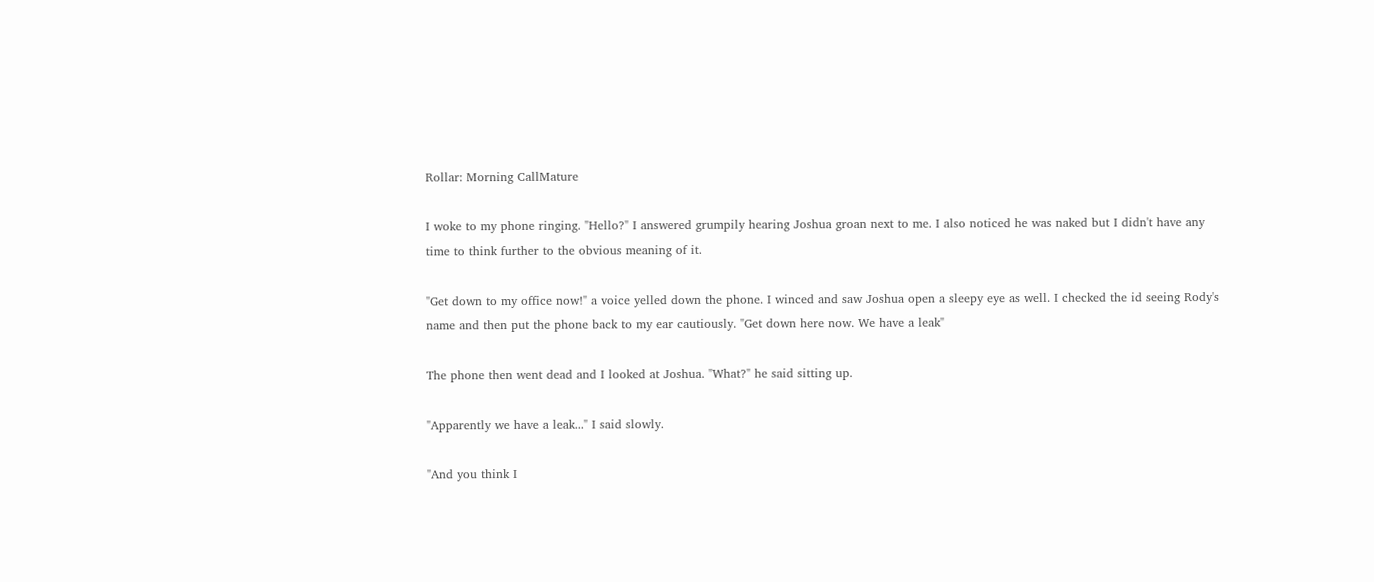Rollar: Morning CallMature

I woke to my phone ringing. "Hello?" I answered grumpily hearing Joshua groan next to me. I also noticed he was naked but I didn't have any time to think further to the obvious meaning of it.

"Get down to my office now!" a voice yelled down the phone. I winced and saw Joshua open a sleepy eye as well. I checked the id seeing Rody's name and then put the phone back to my ear cautiously. "Get down here now. We have a leak"

The phone then went dead and I looked at Joshua. "What?" he said sitting up.

"Apparently we have a leak..." I said slowly.

"And you think I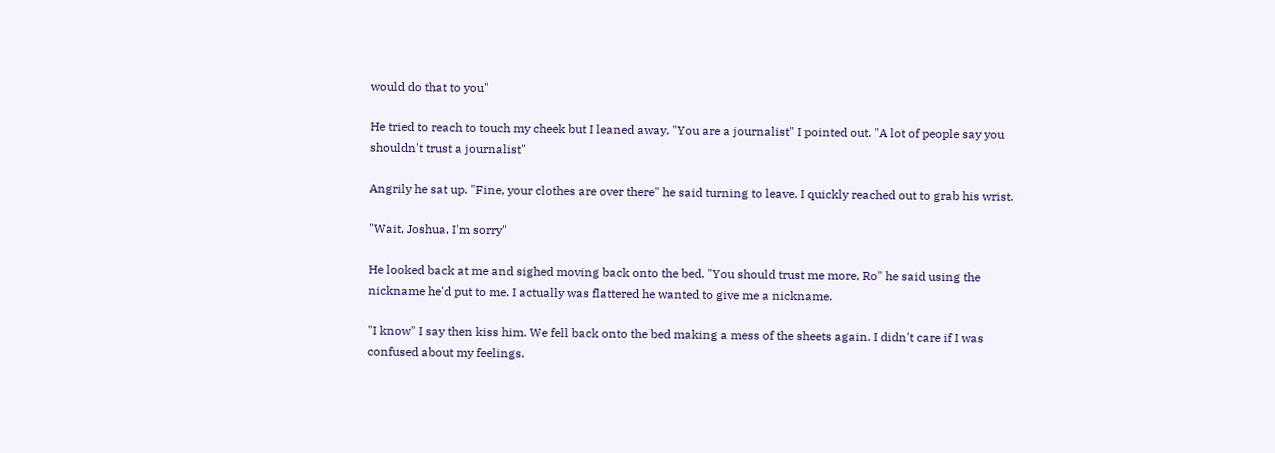would do that to you"

He tried to reach to touch my cheek but I leaned away. "You are a journalist" I pointed out. "A lot of people say you shouldn't trust a journalist"

Angrily he sat up. "Fine, your clothes are over there" he said turning to leave. I quickly reached out to grab his wrist.

"Wait, Joshua, I'm sorry"

He looked back at me and sighed moving back onto the bed. "You should trust me more, Ro" he said using the nickname he'd put to me. I actually was flattered he wanted to give me a nickname.

"I know" I say then kiss him. We fell back onto the bed making a mess of the sheets again. I didn't care if I was confused about my feelings.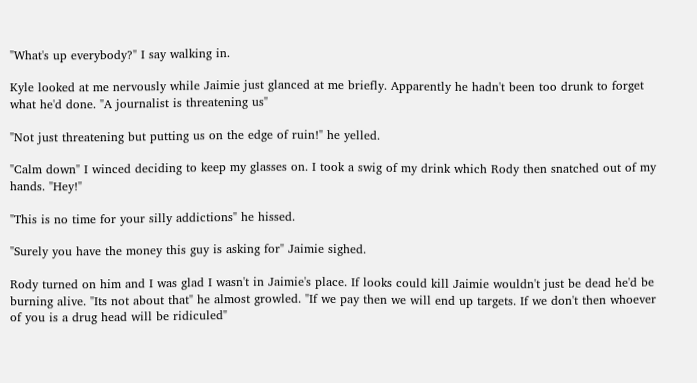"What's up everybody?" I say walking in.

Kyle looked at me nervously while Jaimie just glanced at me briefly. Apparently he hadn't been too drunk to forget what he'd done. "A journalist is threatening us"

"Not just threatening but putting us on the edge of ruin!" he yelled.

"Calm down" I winced deciding to keep my glasses on. I took a swig of my drink which Rody then snatched out of my hands. "Hey!"

"This is no time for your silly addictions" he hissed.

"Surely you have the money this guy is asking for" Jaimie sighed.

Rody turned on him and I was glad I wasn't in Jaimie's place. If looks could kill Jaimie wouldn't just be dead he'd be burning alive. "Its not about that" he almost growled. "If we pay then we will end up targets. If we don't then whoever of you is a drug head will be ridiculed"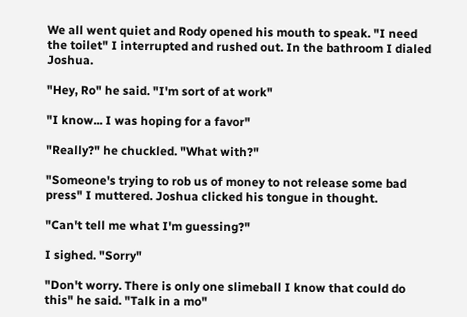We all went quiet and Rody opened his mouth to speak. "I need the toilet" I interrupted and rushed out. In the bathroom I dialed Joshua.

"Hey, Ro" he said. "I'm sort of at work"

"I know... I was hoping for a favor"

"Really?" he chuckled. "What with?"

"Someone's trying to rob us of money to not release some bad press" I muttered. Joshua clicked his tongue in thought.

"Can't tell me what I'm guessing?"

I sighed. "Sorry"

"Don't worry. There is only one slimeball I know that could do this" he said. "Talk in a mo"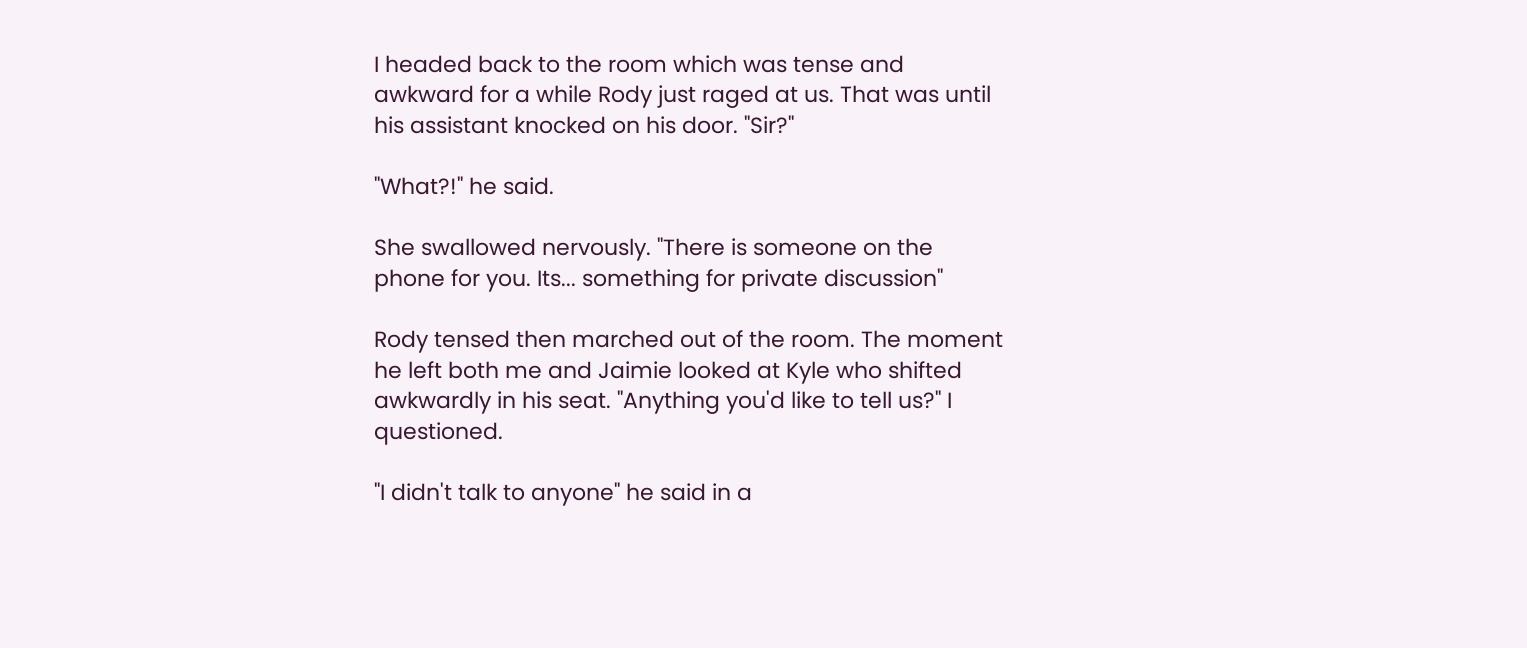I headed back to the room which was tense and awkward for a while Rody just raged at us. That was until his assistant knocked on his door. "Sir?"

"What?!" he said.

She swallowed nervously. "There is someone on the phone for you. Its... something for private discussion"

Rody tensed then marched out of the room. The moment he left both me and Jaimie looked at Kyle who shifted awkwardly in his seat. "Anything you'd like to tell us?" I questioned.

"I didn't talk to anyone" he said in a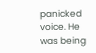panicked voice. He was being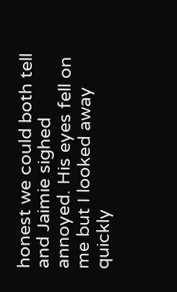honest we could both tell and Jaimie sighed annoyed. His eyes fell on me but I looked away quickly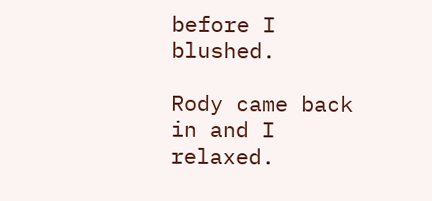before I blushed.

Rody came back in and I relaxed.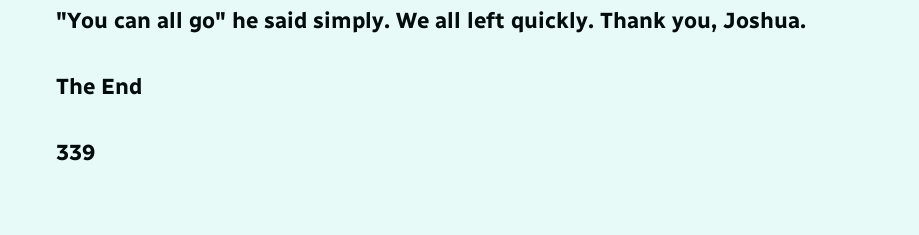"You can all go" he said simply. We all left quickly. Thank you, Joshua.

The End

339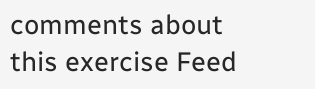comments about this exercise Feed